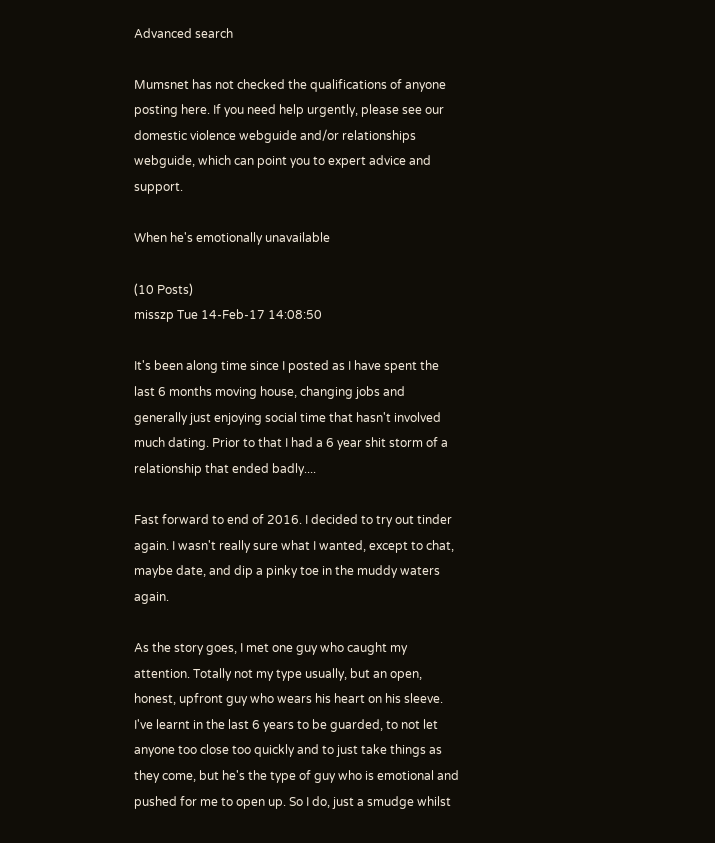Advanced search

Mumsnet has not checked the qualifications of anyone posting here. If you need help urgently, please see our domestic violence webguide and/or relationships webguide, which can point you to expert advice and support.

When he's emotionally unavailable

(10 Posts)
misszp Tue 14-Feb-17 14:08:50

It's been along time since I posted as I have spent the last 6 months moving house, changing jobs and generally just enjoying social time that hasn't involved much dating. Prior to that I had a 6 year shit storm of a relationship that ended badly....

Fast forward to end of 2016. I decided to try out tinder again. I wasn't really sure what I wanted, except to chat, maybe date, and dip a pinky toe in the muddy waters again.

As the story goes, I met one guy who caught my attention. Totally not my type usually, but an open, honest, upfront guy who wears his heart on his sleeve. I've learnt in the last 6 years to be guarded, to not let anyone too close too quickly and to just take things as they come, but he's the type of guy who is emotional and pushed for me to open up. So I do, just a smudge whilst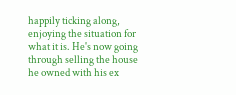happily ticking along, enjoying the situation for what it is. He's now going through selling the house he owned with his ex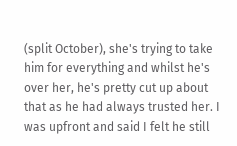(split October), she's trying to take him for everything and whilst he's over her, he's pretty cut up about that as he had always trusted her. I was upfront and said I felt he still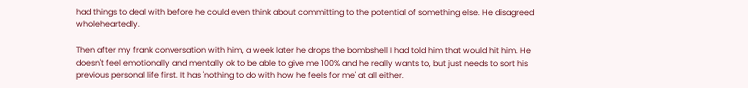had things to deal with before he could even think about committing to the potential of something else. He disagreed wholeheartedly.

Then after my frank conversation with him, a week later he drops the bombshell I had told him that would hit him. He doesn't feel emotionally and mentally ok to be able to give me 100% and he really wants to, but just needs to sort his previous personal life first. It has 'nothing to do with how he feels for me' at all either.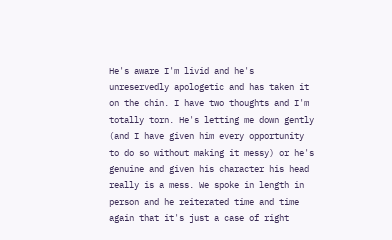He's aware I'm livid and he's unreservedly apologetic and has taken it on the chin. I have two thoughts and I'm totally torn. He's letting me down gently (and I have given him every opportunity to do so without making it messy) or he's genuine and given his character his head really is a mess. We spoke in length in person and he reiterated time and time again that it's just a case of right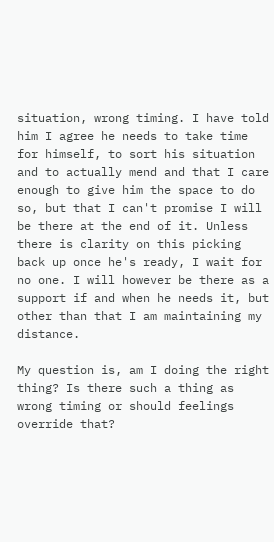situation, wrong timing. I have told him I agree he needs to take time for himself, to sort his situation and to actually mend and that I care enough to give him the space to do so, but that I can't promise I will be there at the end of it. Unless there is clarity on this picking back up once he's ready, I wait for no one. I will however be there as a support if and when he needs it, but other than that I am maintaining my distance.

My question is, am I doing the right thing? Is there such a thing as wrong timing or should feelings override that?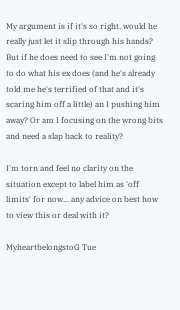My argument is if it's so right, would he really just let it slip through his hands? But if he does need to see I'm not going to do what his ex does (and he's already told me he's terrified of that and it's scaring him off a little) an I pushing him away? Or am I focusing on the wrong bits and need a slap back to reality?

I'm torn and feel no clarity on the situation except to label him as 'off limits' for now... any advice on best how to view this or deal with it?

MyheartbelongstoG Tue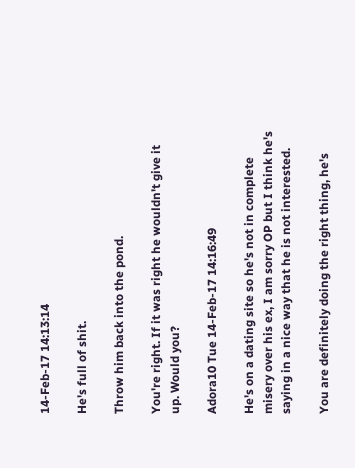14-Feb-17 14:13:14

He's full of shit.

Throw him back into the pond.

You're right. If it was right he wouldn't give it up. Would you?

Adora10 Tue 14-Feb-17 14:16:49

He's on a dating site so he's not in complete misery over his ex, I am sorry OP but I think he's saying in a nice way that he is not interested.

You are definitely doing the right thing, he's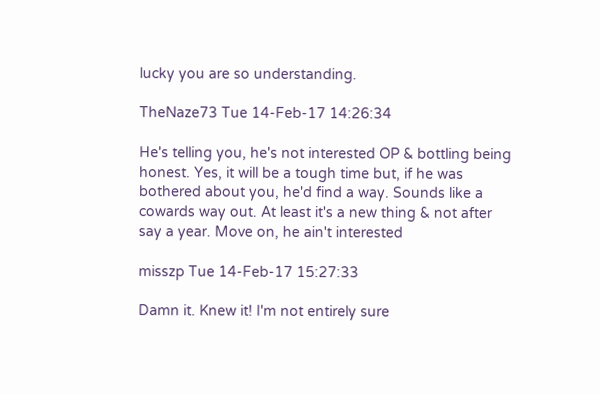lucky you are so understanding.

TheNaze73 Tue 14-Feb-17 14:26:34

He's telling you, he's not interested OP & bottling being honest. Yes, it will be a tough time but, if he was bothered about you, he'd find a way. Sounds like a cowards way out. At least it's a new thing & not after say a year. Move on, he ain't interested

misszp Tue 14-Feb-17 15:27:33

Damn it. Knew it! I'm not entirely sure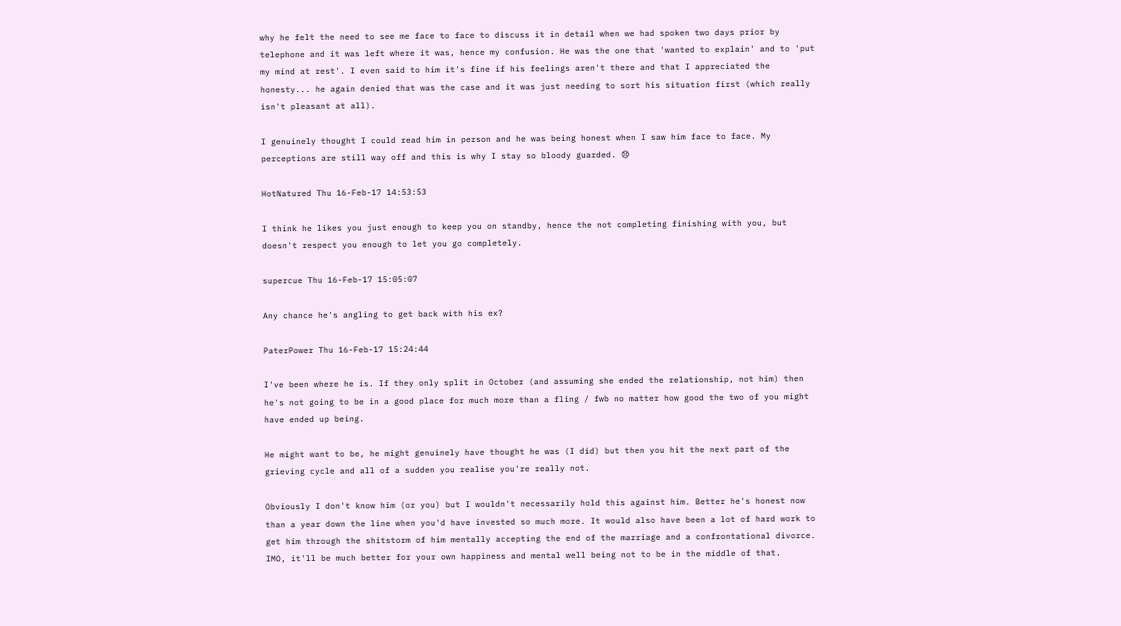why he felt the need to see me face to face to discuss it in detail when we had spoken two days prior by telephone and it was left where it was, hence my confusion. He was the one that 'wanted to explain' and to 'put my mind at rest'. I even said to him it's fine if his feelings aren't there and that I appreciated the honesty... he again denied that was the case and it was just needing to sort his situation first (which really isn't pleasant at all).

I genuinely thought I could read him in person and he was being honest when I saw him face to face. My perceptions are still way off and this is why I stay so bloody guarded. 😞

HotNatured Thu 16-Feb-17 14:53:53

I think he likes you just enough to keep you on standby, hence the not completing finishing with you, but doesn't respect you enough to let you go completely.

supercue Thu 16-Feb-17 15:05:07

Any chance he's angling to get back with his ex?

PaterPower Thu 16-Feb-17 15:24:44

I've been where he is. If they only split in October (and assuming she ended the relationship, not him) then he's not going to be in a good place for much more than a fling / fwb no matter how good the two of you might have ended up being.

He might want to be, he might genuinely have thought he was (I did) but then you hit the next part of the grieving cycle and all of a sudden you realise you're really not.

Obviously I don't know him (or you) but I wouldn't necessarily hold this against him. Better he's honest now than a year down the line when you'd have invested so much more. It would also have been a lot of hard work to get him through the shitstorm of him mentally accepting the end of the marriage and a confrontational divorce. IMO, it'll be much better for your own happiness and mental well being not to be in the middle of that.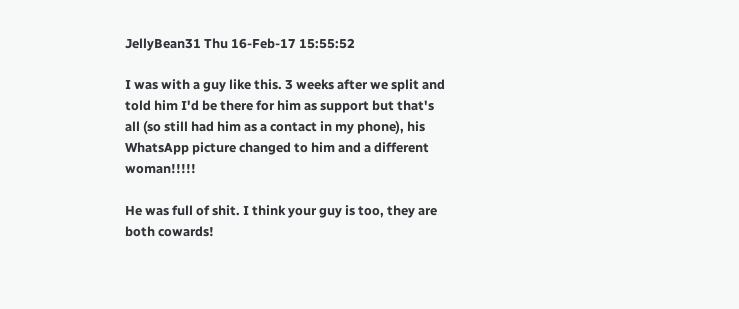JellyBean31 Thu 16-Feb-17 15:55:52

I was with a guy like this. 3 weeks after we split and told him I'd be there for him as support but that's all (so still had him as a contact in my phone), his WhatsApp picture changed to him and a different woman!!!!!

He was full of shit. I think your guy is too, they are both cowards!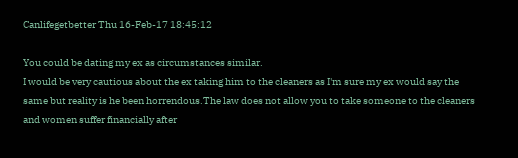Canlifegetbetter Thu 16-Feb-17 18:45:12

You could be dating my ex as circumstances similar.
I would be very cautious about the ex taking him to the cleaners as I'm sure my ex would say the same but reality is he been horrendous.The law does not allow you to take someone to the cleaners and women suffer financially after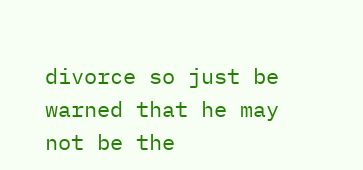divorce so just be warned that he may not be the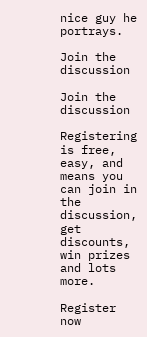nice guy he portrays.

Join the discussion

Join the discussion

Registering is free, easy, and means you can join in the discussion, get discounts, win prizes and lots more.

Register now